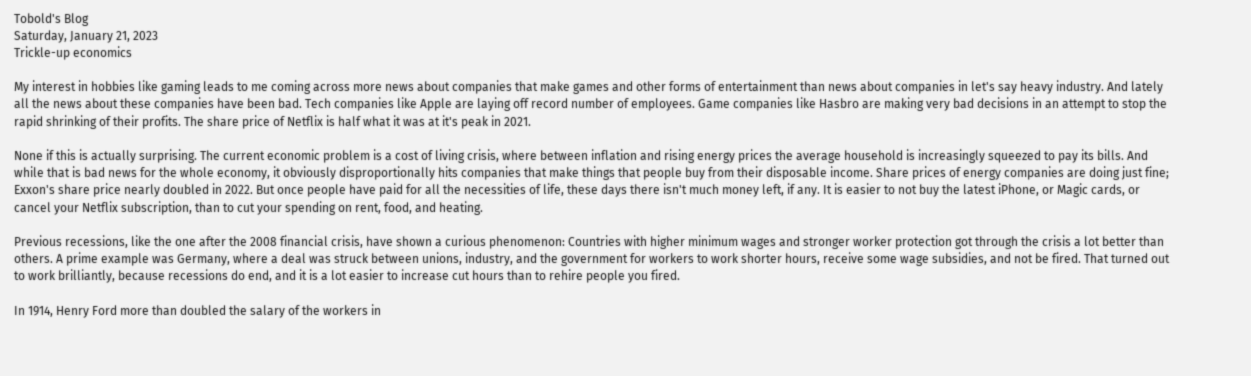Tobold's Blog
Saturday, January 21, 2023
Trickle-up economics

My interest in hobbies like gaming leads to me coming across more news about companies that make games and other forms of entertainment than news about companies in let's say heavy industry. And lately all the news about these companies have been bad. Tech companies like Apple are laying off record number of employees. Game companies like Hasbro are making very bad decisions in an attempt to stop the rapid shrinking of their profits. The share price of Netflix is half what it was at it's peak in 2021.

None if this is actually surprising. The current economic problem is a cost of living crisis, where between inflation and rising energy prices the average household is increasingly squeezed to pay its bills. And while that is bad news for the whole economy, it obviously disproportionally hits companies that make things that people buy from their disposable income. Share prices of energy companies are doing just fine; Exxon's share price nearly doubled in 2022. But once people have paid for all the necessities of life, these days there isn't much money left, if any. It is easier to not buy the latest iPhone, or Magic cards, or cancel your Netflix subscription, than to cut your spending on rent, food, and heating.

Previous recessions, like the one after the 2008 financial crisis, have shown a curious phenomenon: Countries with higher minimum wages and stronger worker protection got through the crisis a lot better than others. A prime example was Germany, where a deal was struck between unions, industry, and the government for workers to work shorter hours, receive some wage subsidies, and not be fired. That turned out to work brilliantly, because recessions do end, and it is a lot easier to increase cut hours than to rehire people you fired.

In 1914, Henry Ford more than doubled the salary of the workers in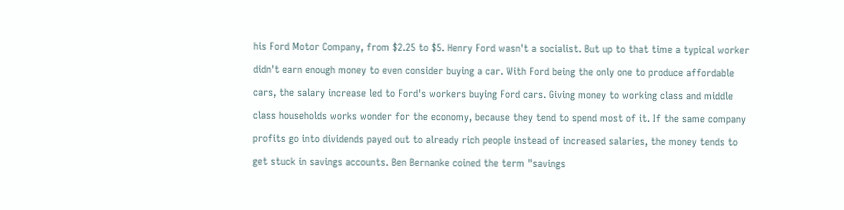his Ford Motor Company, from $2.25 to $5. Henry Ford wasn't a socialist. But up to that time a typical worker didn't earn enough money to even consider buying a car. With Ford being the only one to produce affordable cars, the salary increase led to Ford's workers buying Ford cars. Giving money to working class and middle class households works wonder for the economy, because they tend to spend most of it. If the same company profits go into dividends payed out to already rich people instead of increased salaries, the money tends to get stuck in savings accounts. Ben Bernanke coined the term "savings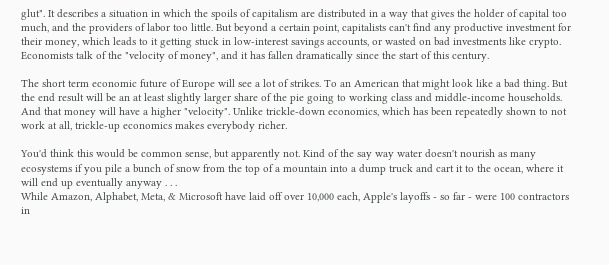glut". It describes a situation in which the spoils of capitalism are distributed in a way that gives the holder of capital too much, and the providers of labor too little. But beyond a certain point, capitalists can't find any productive investment for their money, which leads to it getting stuck in low-interest savings accounts, or wasted on bad investments like crypto. Economists talk of the "velocity of money", and it has fallen dramatically since the start of this century.

The short term economic future of Europe will see a lot of strikes. To an American that might look like a bad thing. But the end result will be an at least slightly larger share of the pie going to working class and middle-income households. And that money will have a higher "velocity". Unlike trickle-down economics, which has been repeatedly shown to not work at all, trickle-up economics makes everybody richer.

You'd think this would be common sense, but apparently not. Kind of the say way water doesn't nourish as many ecosystems if you pile a bunch of snow from the top of a mountain into a dump truck and cart it to the ocean, where it will end up eventually anyway . . .
While Amazon, Alphabet, Meta, & Microsoft have laid off over 10,000 each, Apple's layoffs - so far - were 100 contractors in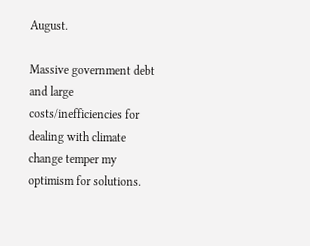August.

Massive government debt and large costs/inefficiencies for dealing with climate change temper my optimism for solutions.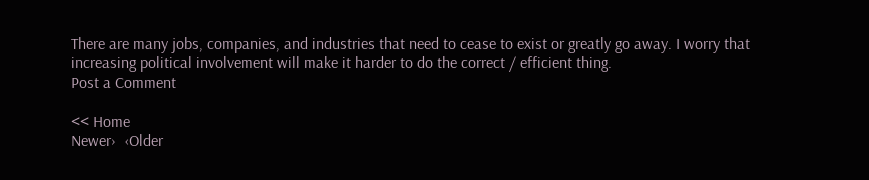There are many jobs, companies, and industries that need to cease to exist or greatly go away. I worry that increasing political involvement will make it harder to do the correct / efficient thing.
Post a Comment

<< Home
Newer›  ‹Older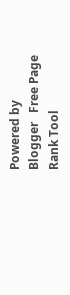Powered by Blogger   Free Page Rank Tool